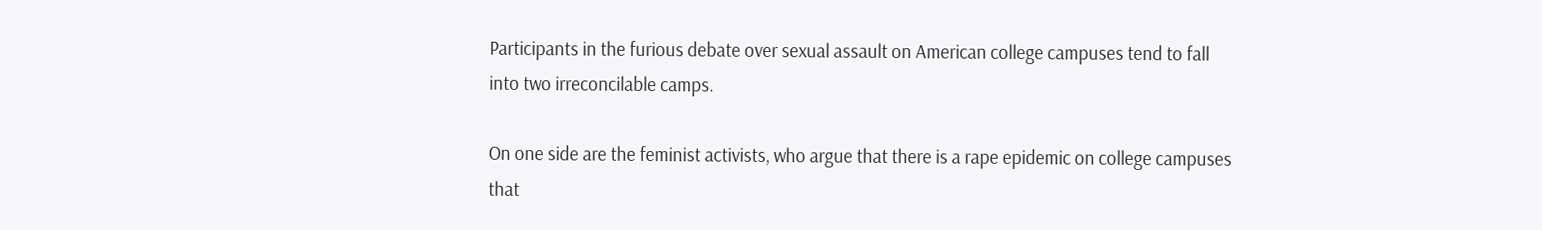Participants in the furious debate over sexual assault on American college campuses tend to fall into two irreconcilable camps.

On one side are the feminist activists, who argue that there is a rape epidemic on college campuses that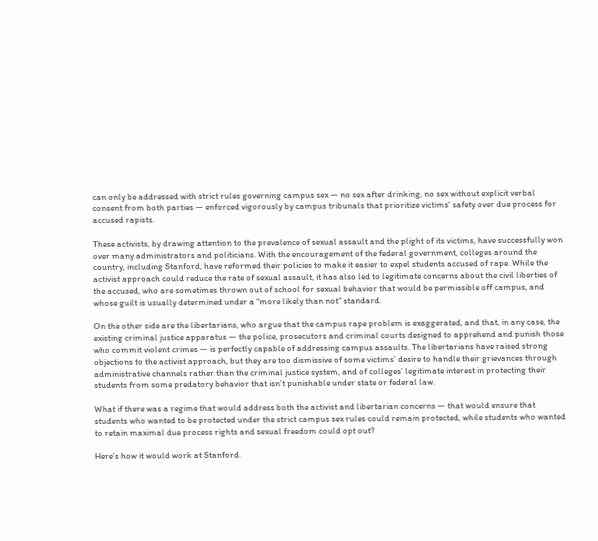can only be addressed with strict rules governing campus sex — no sex after drinking, no sex without explicit verbal consent from both parties — enforced vigorously by campus tribunals that prioritize victims’ safety over due process for accused rapists.

These activists, by drawing attention to the prevalence of sexual assault and the plight of its victims, have successfully won over many administrators and politicians. With the encouragement of the federal government, colleges around the country, including Stanford, have reformed their policies to make it easier to expel students accused of rape. While the activist approach could reduce the rate of sexual assault, it has also led to legitimate concerns about the civil liberties of the accused, who are sometimes thrown out of school for sexual behavior that would be permissible off campus, and whose guilt is usually determined under a “more likely than not” standard.

On the other side are the libertarians, who argue that the campus rape problem is exaggerated, and that, in any case, the existing criminal justice apparatus — the police, prosecutors and criminal courts designed to apprehend and punish those who commit violent crimes — is perfectly capable of addressing campus assaults. The libertarians have raised strong objections to the activist approach, but they are too dismissive of some victims’ desire to handle their grievances through administrative channels rather than the criminal justice system, and of colleges’ legitimate interest in protecting their students from some predatory behavior that isn’t punishable under state or federal law.

What if there was a regime that would address both the activist and libertarian concerns — that would ensure that students who wanted to be protected under the strict campus sex rules could remain protected, while students who wanted to retain maximal due process rights and sexual freedom could opt out?

Here’s how it would work at Stanford.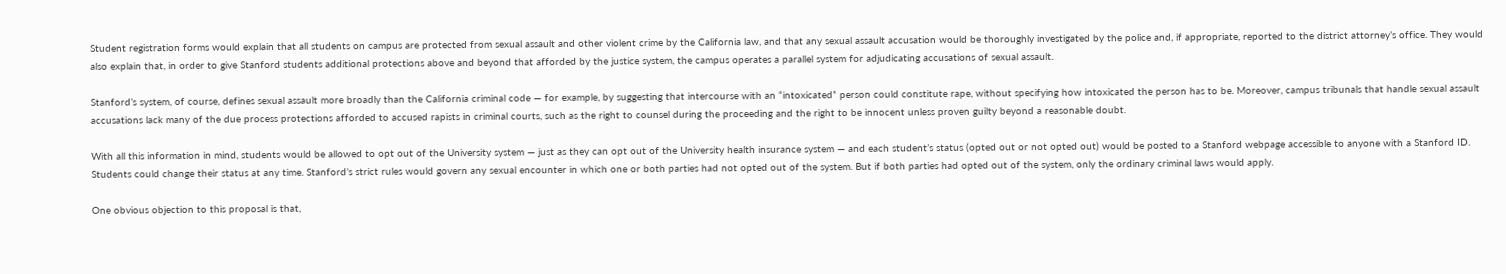Student registration forms would explain that all students on campus are protected from sexual assault and other violent crime by the California law, and that any sexual assault accusation would be thoroughly investigated by the police and, if appropriate, reported to the district attorney’s office. They would also explain that, in order to give Stanford students additional protections above and beyond that afforded by the justice system, the campus operates a parallel system for adjudicating accusations of sexual assault.

Stanford’s system, of course, defines sexual assault more broadly than the California criminal code — for example, by suggesting that intercourse with an “intoxicated” person could constitute rape, without specifying how intoxicated the person has to be. Moreover, campus tribunals that handle sexual assault accusations lack many of the due process protections afforded to accused rapists in criminal courts, such as the right to counsel during the proceeding and the right to be innocent unless proven guilty beyond a reasonable doubt.

With all this information in mind, students would be allowed to opt out of the University system — just as they can opt out of the University health insurance system — and each student’s status (opted out or not opted out) would be posted to a Stanford webpage accessible to anyone with a Stanford ID. Students could change their status at any time. Stanford’s strict rules would govern any sexual encounter in which one or both parties had not opted out of the system. But if both parties had opted out of the system, only the ordinary criminal laws would apply.

One obvious objection to this proposal is that,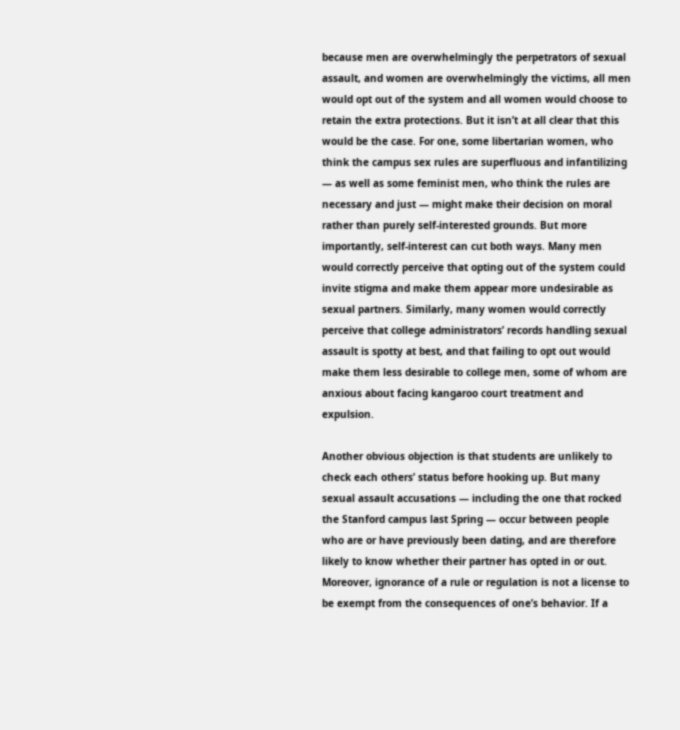because men are overwhelmingly the perpetrators of sexual assault, and women are overwhelmingly the victims, all men would opt out of the system and all women would choose to retain the extra protections. But it isn’t at all clear that this would be the case. For one, some libertarian women, who think the campus sex rules are superfluous and infantilizing — as well as some feminist men, who think the rules are necessary and just — might make their decision on moral rather than purely self-interested grounds. But more importantly, self-interest can cut both ways. Many men would correctly perceive that opting out of the system could invite stigma and make them appear more undesirable as sexual partners. Similarly, many women would correctly perceive that college administrators’ records handling sexual assault is spotty at best, and that failing to opt out would make them less desirable to college men, some of whom are anxious about facing kangaroo court treatment and expulsion.

Another obvious objection is that students are unlikely to check each others’ status before hooking up. But many sexual assault accusations — including the one that rocked the Stanford campus last Spring — occur between people who are or have previously been dating, and are therefore likely to know whether their partner has opted in or out. Moreover, ignorance of a rule or regulation is not a license to be exempt from the consequences of one’s behavior. If a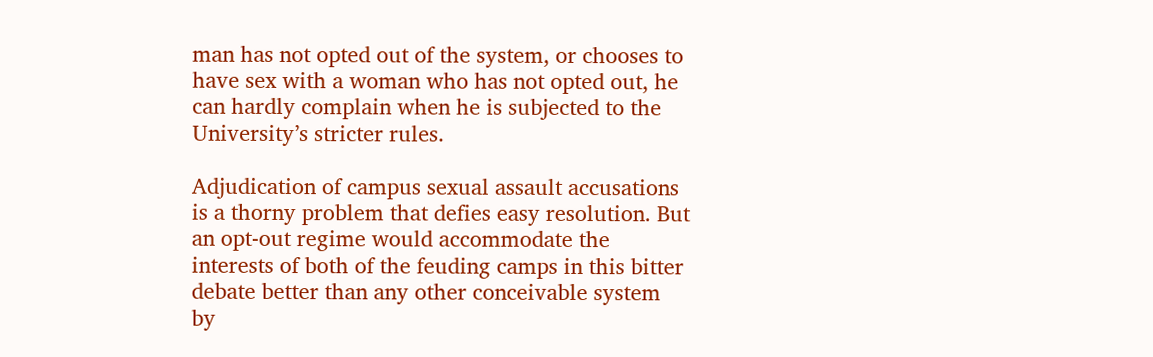man has not opted out of the system, or chooses to have sex with a woman who has not opted out, he can hardly complain when he is subjected to the University’s stricter rules.

Adjudication of campus sexual assault accusations is a thorny problem that defies easy resolution. But an opt-out regime would accommodate the interests of both of the feuding camps in this bitter debate better than any other conceivable system by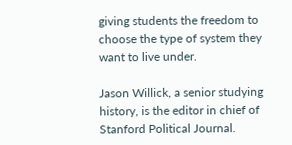giving students the freedom to choose the type of system they want to live under.

Jason Willick, a senior studying history, is the editor in chief of Stanford Political Journal.